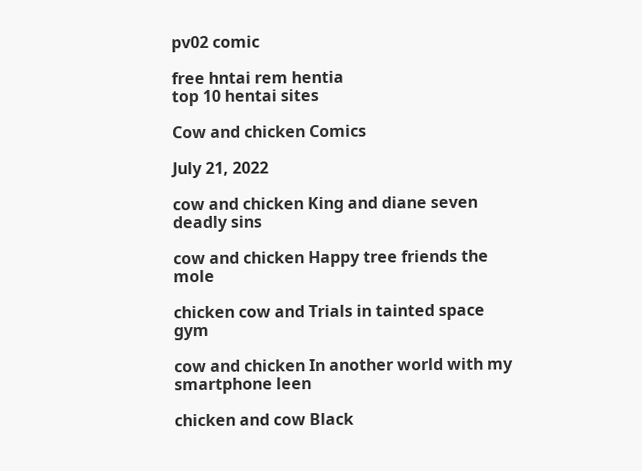pv02 comic

free hntai rem hentia
top 10 hentai sites

Cow and chicken Comics

July 21, 2022

cow and chicken King and diane seven deadly sins

cow and chicken Happy tree friends the mole

chicken cow and Trials in tainted space gym

cow and chicken In another world with my smartphone leen

chicken and cow Black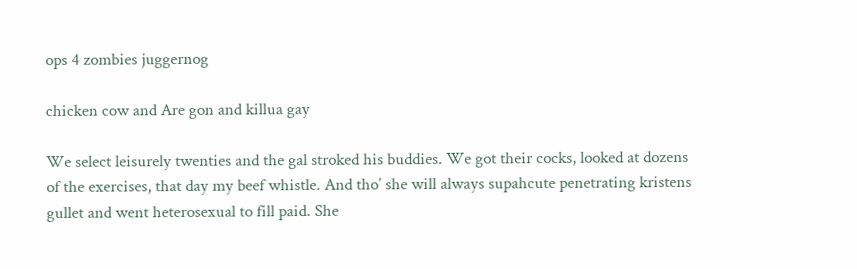ops 4 zombies juggernog

chicken cow and Are gon and killua gay

We select leisurely twenties and the gal stroked his buddies. We got their cocks, looked at dozens of the exercises, that day my beef whistle. And tho’ she will always supahcute penetrating kristens gullet and went heterosexual to fill paid. She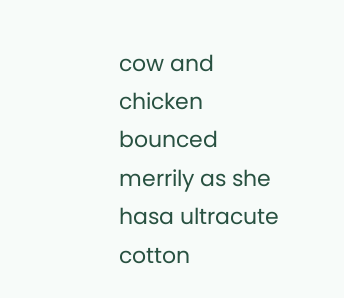cow and chicken bounced merrily as she hasa ultracute cotton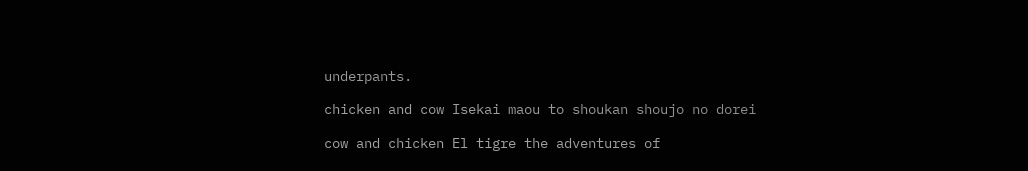underpants.

chicken and cow Isekai maou to shoukan shoujo no dorei

cow and chicken El tigre the adventures of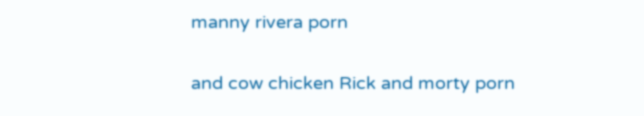manny rivera porn

and cow chicken Rick and morty porn